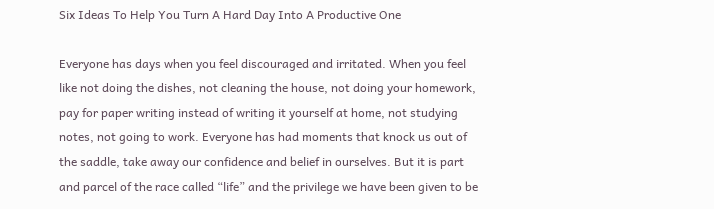Six Ideas To Help You Turn A Hard Day Into A Productive One

Everyone has days when you feel discouraged and irritated. When you feel like not doing the dishes, not cleaning the house, not doing your homework, pay for paper writing instead of writing it yourself at home, not studying notes, not going to work. Everyone has had moments that knock us out of the saddle, take away our confidence and belief in ourselves. But it is part and parcel of the race called “life” and the privilege we have been given to be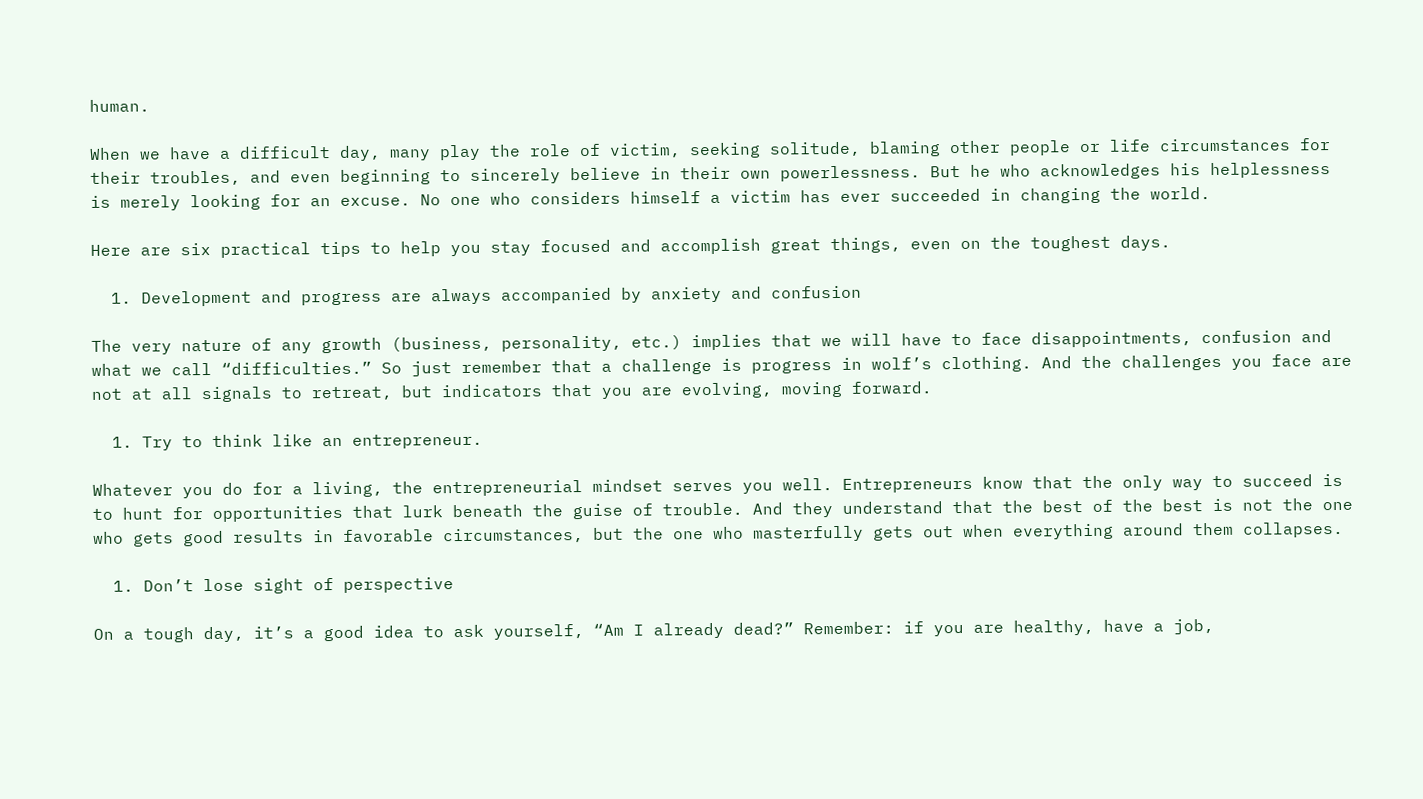human.

When we have a difficult day, many play the role of victim, seeking solitude, blaming other people or life circumstances for their troubles, and even beginning to sincerely believe in their own powerlessness. But he who acknowledges his helplessness is merely looking for an excuse. No one who considers himself a victim has ever succeeded in changing the world.

Here are six practical tips to help you stay focused and accomplish great things, even on the toughest days.

  1. Development and progress are always accompanied by anxiety and confusion

The very nature of any growth (business, personality, etc.) implies that we will have to face disappointments, confusion and what we call “difficulties.” So just remember that a challenge is progress in wolf’s clothing. And the challenges you face are not at all signals to retreat, but indicators that you are evolving, moving forward.

  1. Try to think like an entrepreneur.

Whatever you do for a living, the entrepreneurial mindset serves you well. Entrepreneurs know that the only way to succeed is to hunt for opportunities that lurk beneath the guise of trouble. And they understand that the best of the best is not the one who gets good results in favorable circumstances, but the one who masterfully gets out when everything around them collapses.

  1. Don’t lose sight of perspective

On a tough day, it’s a good idea to ask yourself, “Am I already dead?” Remember: if you are healthy, have a job,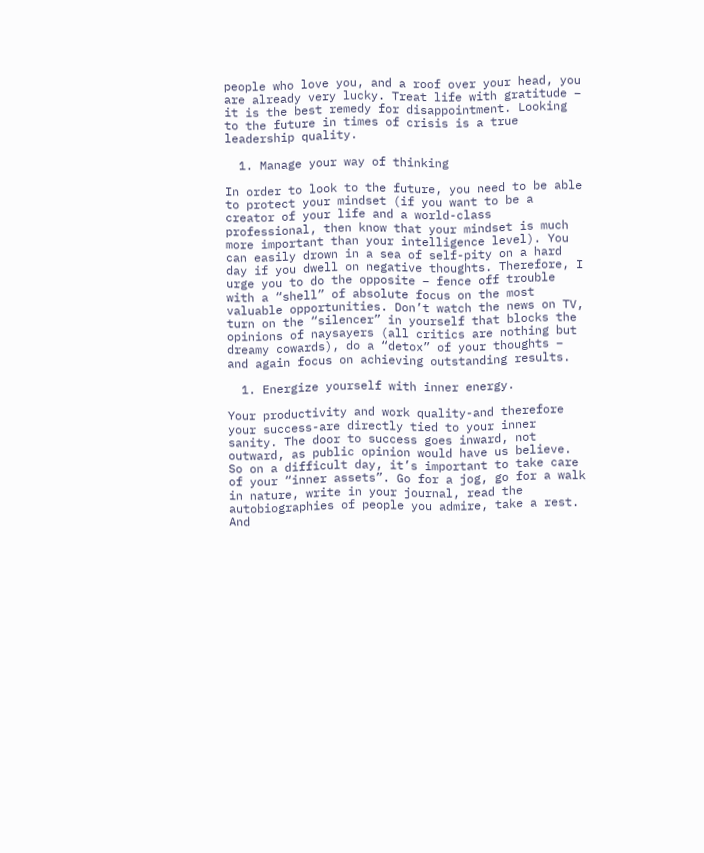people who love you, and a roof over your head, you are already very lucky. Treat life with gratitude – it is the best remedy for disappointment. Looking to the future in times of crisis is a true leadership quality.

  1. Manage your way of thinking

In order to look to the future, you need to be able to protect your mindset (if you want to be a creator of your life and a world-class professional, then know that your mindset is much more important than your intelligence level). You can easily drown in a sea of self-pity on a hard day if you dwell on negative thoughts. Therefore, I urge you to do the opposite – fence off trouble with a “shell” of absolute focus on the most valuable opportunities. Don’t watch the news on TV, turn on the “silencer” in yourself that blocks the opinions of naysayers (all critics are nothing but dreamy cowards), do a “detox” of your thoughts – and again focus on achieving outstanding results.

  1. Energize yourself with inner energy.

Your productivity and work quality-and therefore your success-are directly tied to your inner sanity. The door to success goes inward, not outward, as public opinion would have us believe. So on a difficult day, it’s important to take care of your “inner assets”. Go for a jog, go for a walk in nature, write in your journal, read the autobiographies of people you admire, take a rest. And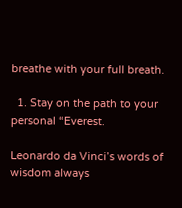breathe with your full breath.

  1. Stay on the path to your personal “Everest.

Leonardo da Vinci’s words of wisdom always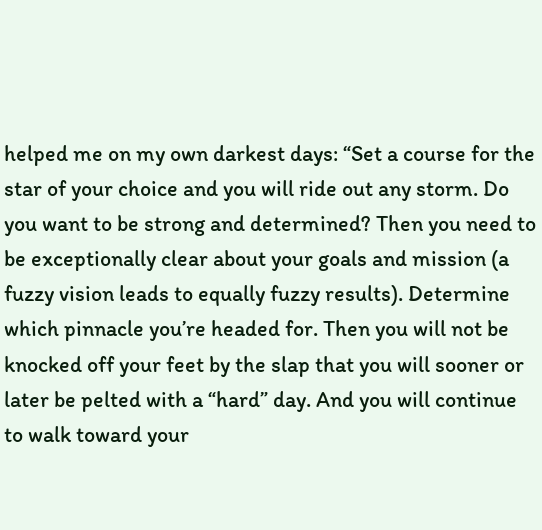helped me on my own darkest days: “Set a course for the star of your choice and you will ride out any storm. Do you want to be strong and determined? Then you need to be exceptionally clear about your goals and mission (a fuzzy vision leads to equally fuzzy results). Determine which pinnacle you’re headed for. Then you will not be knocked off your feet by the slap that you will sooner or later be pelted with a “hard” day. And you will continue to walk toward your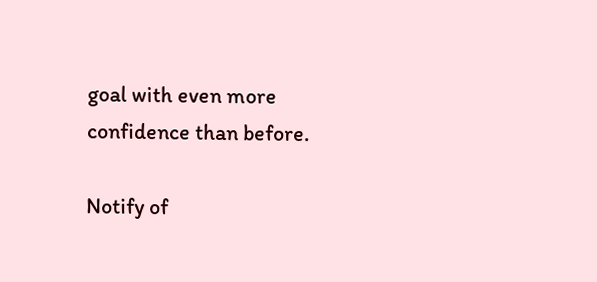goal with even more confidence than before.

Notify of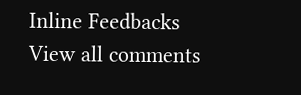Inline Feedbacks
View all comments